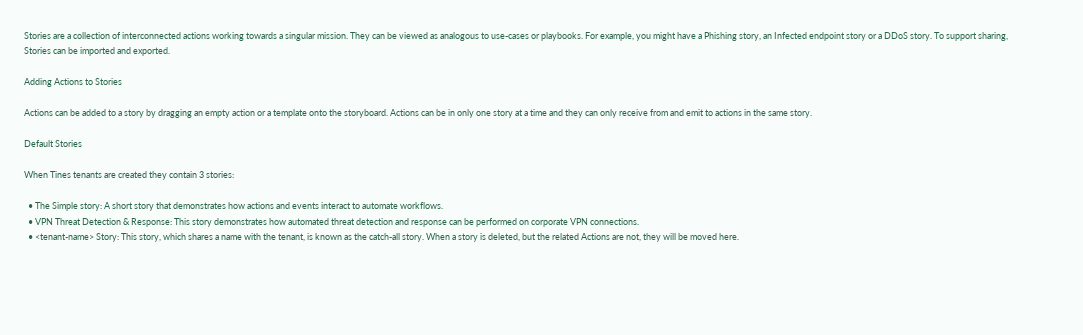Stories are a collection of interconnected actions working towards a singular mission. They can be viewed as analogous to use-cases or playbooks. For example, you might have a Phishing story, an Infected endpoint story or a DDoS story. To support sharing, Stories can be imported and exported.

Adding Actions to Stories

Actions can be added to a story by dragging an empty action or a template onto the storyboard. Actions can be in only one story at a time and they can only receive from and emit to actions in the same story.

Default Stories

When Tines tenants are created they contain 3 stories:

  • The Simple story: A short story that demonstrates how actions and events interact to automate workflows.
  • VPN Threat Detection & Response: This story demonstrates how automated threat detection and response can be performed on corporate VPN connections.
  • <tenant-name> Story: This story, which shares a name with the tenant, is known as the catch-all story. When a story is deleted, but the related Actions are not, they will be moved here.